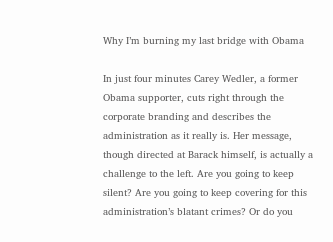Why I’m burning my last bridge with Obama

In just four minutes Carey Wedler, a former Obama supporter, cuts right through the corporate branding and describes the administration as it really is. Her message, though directed at Barack himself, is actually a challenge to the left. Are you going to keep silent? Are you going to keep covering for this administration’s blatant crimes? Or do you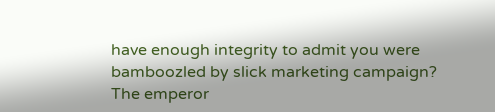have enough integrity to admit you were bamboozled by slick marketing campaign? The emperor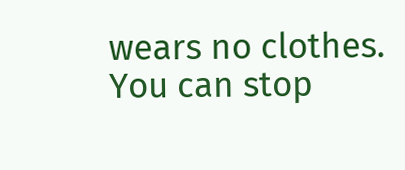wears no clothes. You can stop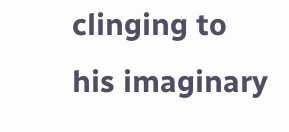clinging to his imaginary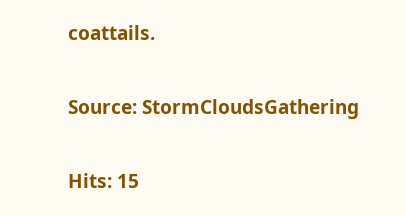coattails.

Source: StormCloudsGathering

Hits: 15